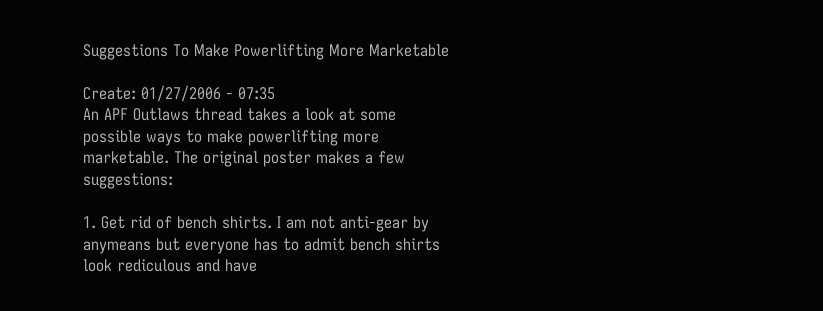Suggestions To Make Powerlifting More Marketable

Create: 01/27/2006 - 07:35
An APF Outlaws thread takes a look at some possible ways to make powerlifting more marketable. The original poster makes a few suggestions:

1. Get rid of bench shirts. I am not anti-gear by anymeans but everyone has to admit bench shirts look rediculous and have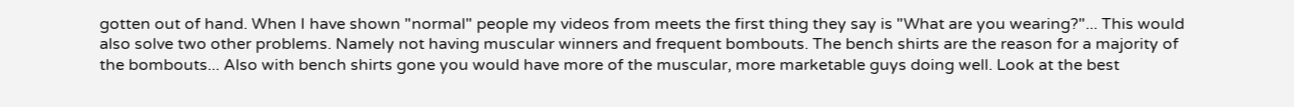gotten out of hand. When I have shown "normal" people my videos from meets the first thing they say is "What are you wearing?"... This would also solve two other problems. Namely not having muscular winners and frequent bombouts. The bench shirts are the reason for a majority of the bombouts... Also with bench shirts gone you would have more of the muscular, more marketable guys doing well. Look at the best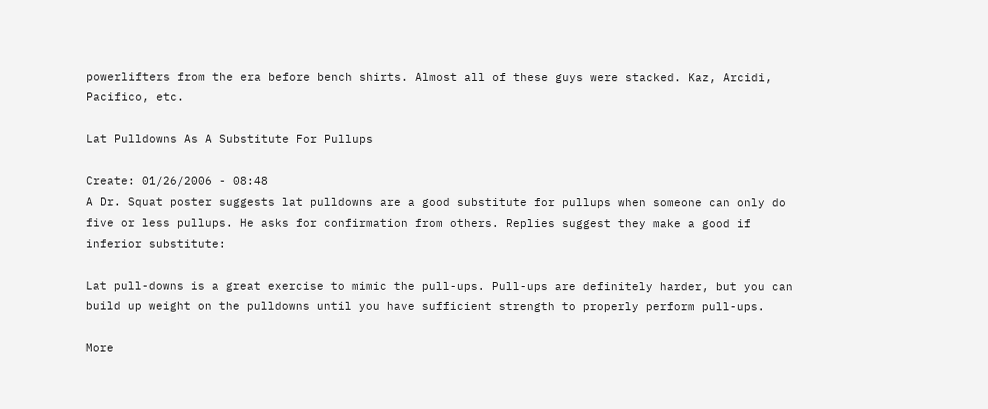powerlifters from the era before bench shirts. Almost all of these guys were stacked. Kaz, Arcidi, Pacifico, etc.

Lat Pulldowns As A Substitute For Pullups

Create: 01/26/2006 - 08:48
A Dr. Squat poster suggests lat pulldowns are a good substitute for pullups when someone can only do five or less pullups. He asks for confirmation from others. Replies suggest they make a good if inferior substitute:

Lat pull-downs is a great exercise to mimic the pull-ups. Pull-ups are definitely harder, but you can build up weight on the pulldowns until you have sufficient strength to properly perform pull-ups.

More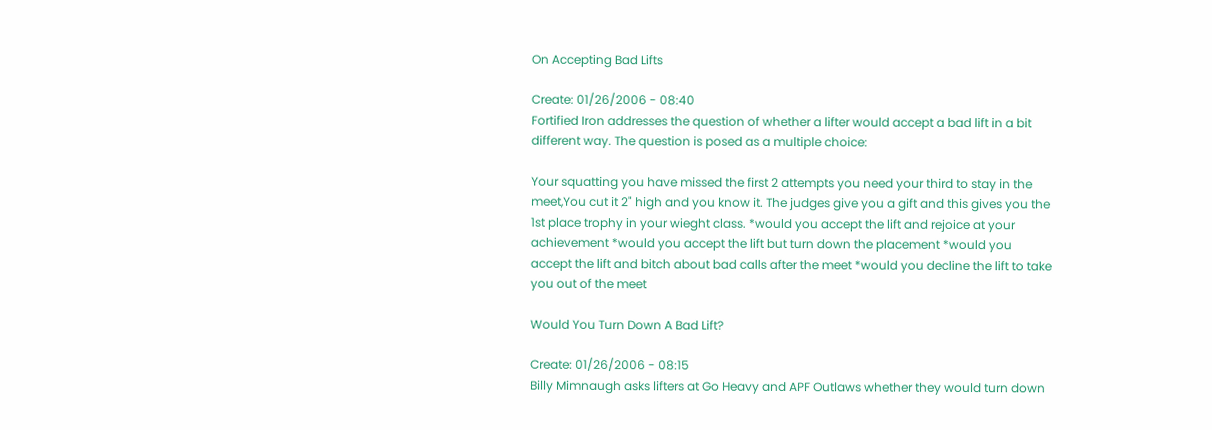On Accepting Bad Lifts

Create: 01/26/2006 - 08:40
Fortified Iron addresses the question of whether a lifter would accept a bad lift in a bit different way. The question is posed as a multiple choice:

Your squatting you have missed the first 2 attempts you need your third to stay in the meet,You cut it 2" high and you know it. The judges give you a gift and this gives you the 1st place trophy in your wieght class. *would you accept the lift and rejoice at your achievement *would you accept the lift but turn down the placement *would you accept the lift and bitch about bad calls after the meet *would you decline the lift to take you out of the meet

Would You Turn Down A Bad Lift?

Create: 01/26/2006 - 08:15
Billy Mimnaugh asks lifters at Go Heavy and APF Outlaws whether they would turn down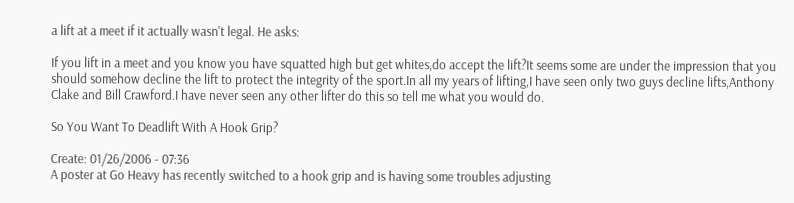a lift at a meet if it actually wasn't legal. He asks:

If you lift in a meet and you know you have squatted high but get whites,do accept the lift?It seems some are under the impression that you should somehow decline the lift to protect the integrity of the sport.In all my years of lifting,I have seen only two guys decline lifts,Anthony Clake and Bill Crawford.I have never seen any other lifter do this so tell me what you would do.

So You Want To Deadlift With A Hook Grip?

Create: 01/26/2006 - 07:36
A poster at Go Heavy has recently switched to a hook grip and is having some troubles adjusting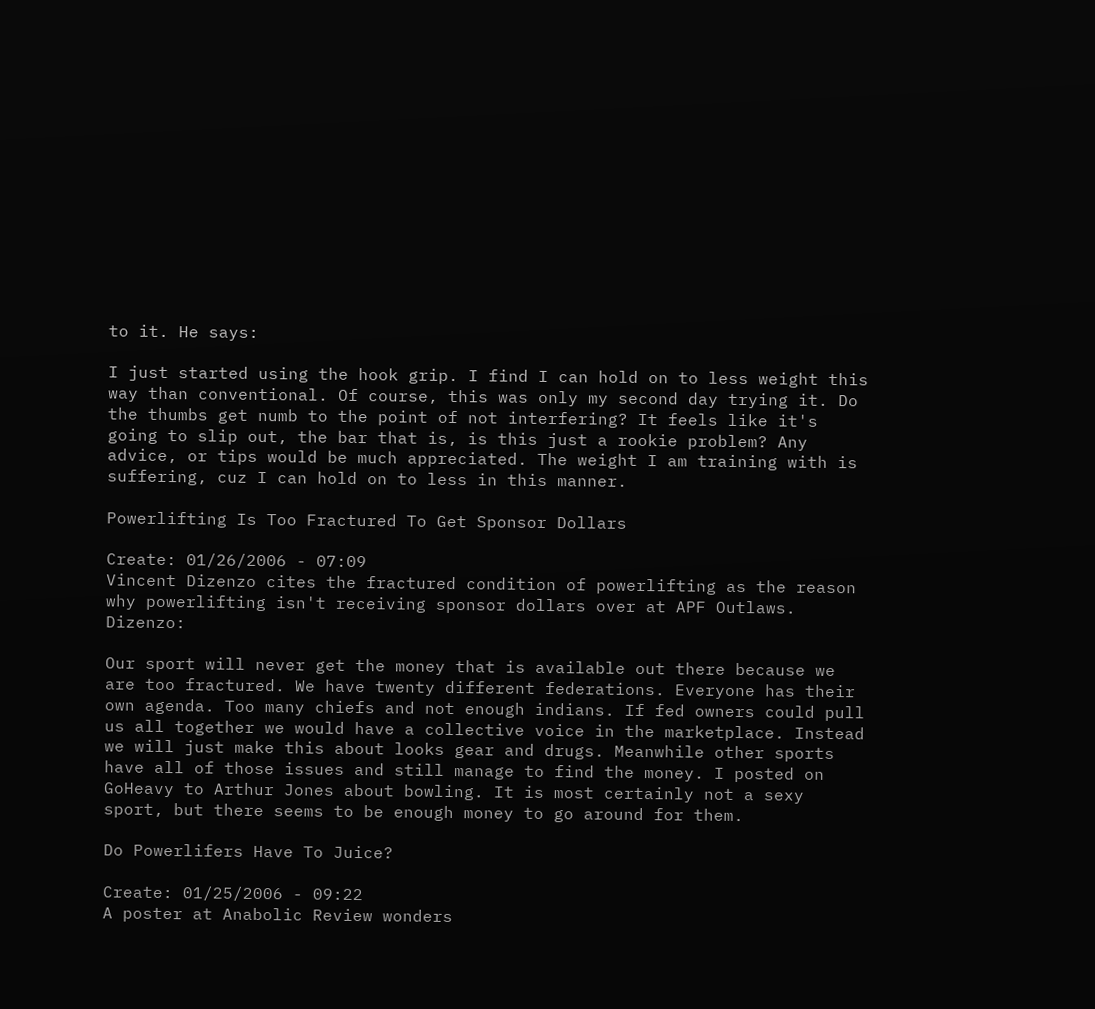to it. He says:

I just started using the hook grip. I find I can hold on to less weight this way than conventional. Of course, this was only my second day trying it. Do the thumbs get numb to the point of not interfering? It feels like it's going to slip out, the bar that is, is this just a rookie problem? Any advice, or tips would be much appreciated. The weight I am training with is suffering, cuz I can hold on to less in this manner.

Powerlifting Is Too Fractured To Get Sponsor Dollars

Create: 01/26/2006 - 07:09
Vincent Dizenzo cites the fractured condition of powerlifting as the reason why powerlifting isn't receiving sponsor dollars over at APF Outlaws. Dizenzo:

Our sport will never get the money that is available out there because we are too fractured. We have twenty different federations. Everyone has their own agenda. Too many chiefs and not enough indians. If fed owners could pull us all together we would have a collective voice in the marketplace. Instead we will just make this about looks gear and drugs. Meanwhile other sports have all of those issues and still manage to find the money. I posted on GoHeavy to Arthur Jones about bowling. It is most certainly not a sexy sport, but there seems to be enough money to go around for them.

Do Powerlifers Have To Juice?

Create: 01/25/2006 - 09:22
A poster at Anabolic Review wonders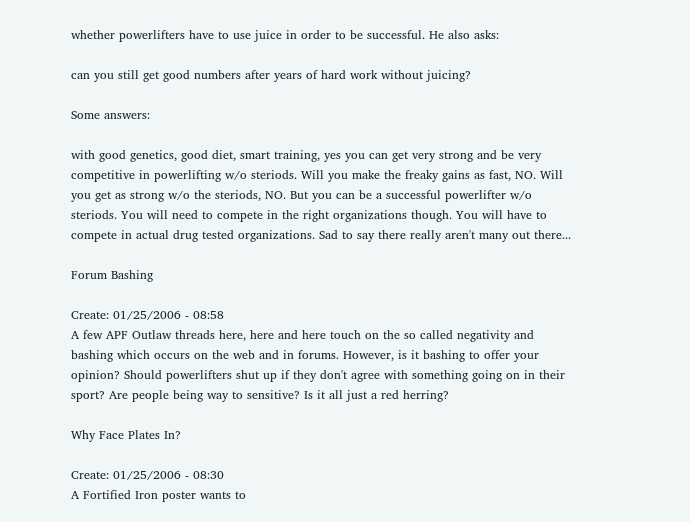whether powerlifters have to use juice in order to be successful. He also asks:

can you still get good numbers after years of hard work without juicing?

Some answers:

with good genetics, good diet, smart training, yes you can get very strong and be very competitive in powerlifting w/o steriods. Will you make the freaky gains as fast, NO. Will you get as strong w/o the steriods, NO. But you can be a successful powerlifter w/o steriods. You will need to compete in the right organizations though. You will have to compete in actual drug tested organizations. Sad to say there really aren't many out there...

Forum Bashing

Create: 01/25/2006 - 08:58
A few APF Outlaw threads here, here and here touch on the so called negativity and bashing which occurs on the web and in forums. However, is it bashing to offer your opinion? Should powerlifters shut up if they don't agree with something going on in their sport? Are people being way to sensitive? Is it all just a red herring?

Why Face Plates In?

Create: 01/25/2006 - 08:30
A Fortified Iron poster wants to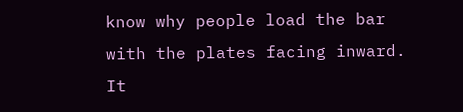know why people load the bar with the plates facing inward. It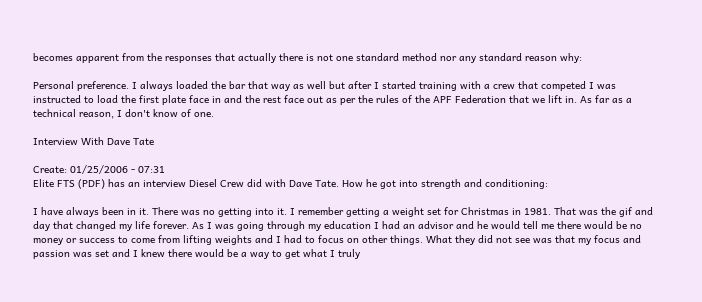becomes apparent from the responses that actually there is not one standard method nor any standard reason why:

Personal preference. I always loaded the bar that way as well but after I started training with a crew that competed I was instructed to load the first plate face in and the rest face out as per the rules of the APF Federation that we lift in. As far as a technical reason, I don't know of one.

Interview With Dave Tate

Create: 01/25/2006 - 07:31
Elite FTS (PDF) has an interview Diesel Crew did with Dave Tate. How he got into strength and conditioning:

I have always been in it. There was no getting into it. I remember getting a weight set for Christmas in 1981. That was the gif and day that changed my life forever. As I was going through my education I had an advisor and he would tell me there would be no money or success to come from lifting weights and I had to focus on other things. What they did not see was that my focus and passion was set and I knew there would be a way to get what I truly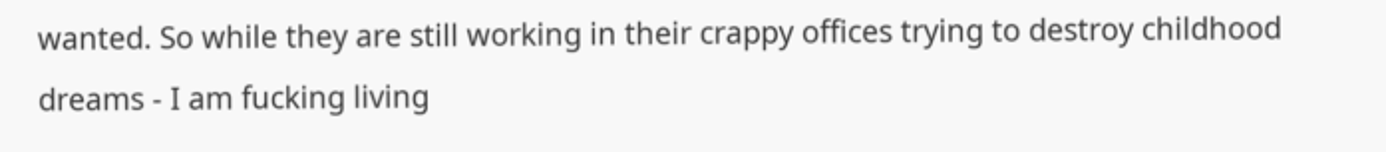wanted. So while they are still working in their crappy offices trying to destroy childhood dreams - I am fucking living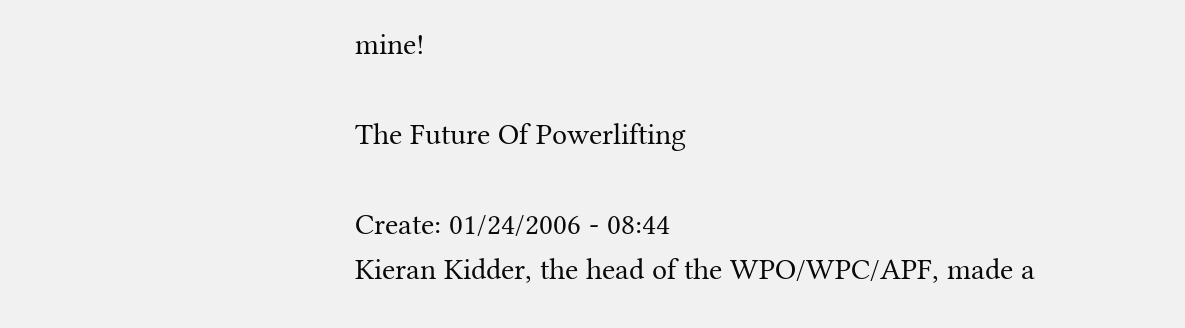mine!

The Future Of Powerlifting

Create: 01/24/2006 - 08:44
Kieran Kidder, the head of the WPO/WPC/APF, made a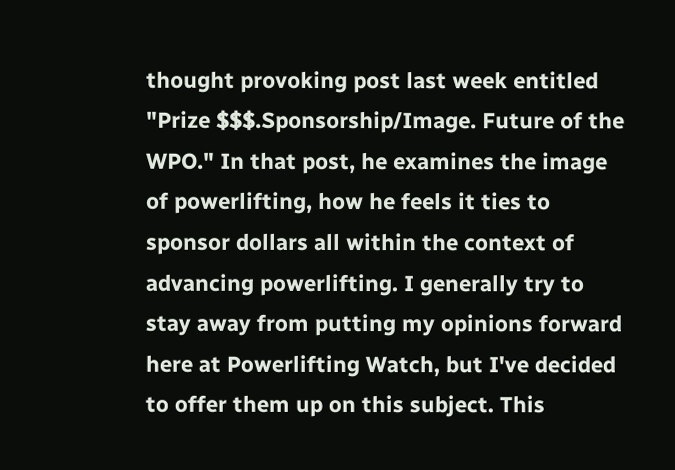thought provoking post last week entitled "Prize $$$.Sponsorship/Image. Future of the WPO." In that post, he examines the image of powerlifting, how he feels it ties to sponsor dollars all within the context of advancing powerlifting. I generally try to stay away from putting my opinions forward here at Powerlifting Watch, but I've decided to offer them up on this subject. This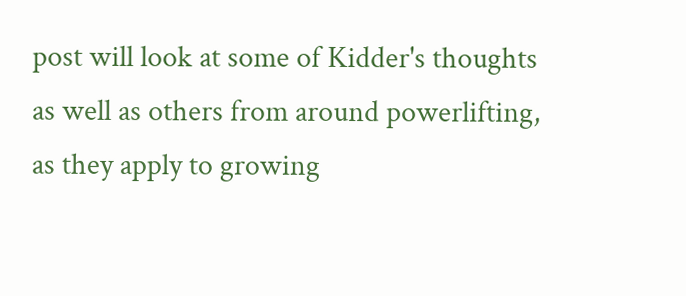post will look at some of Kidder's thoughts as well as others from around powerlifting, as they apply to growing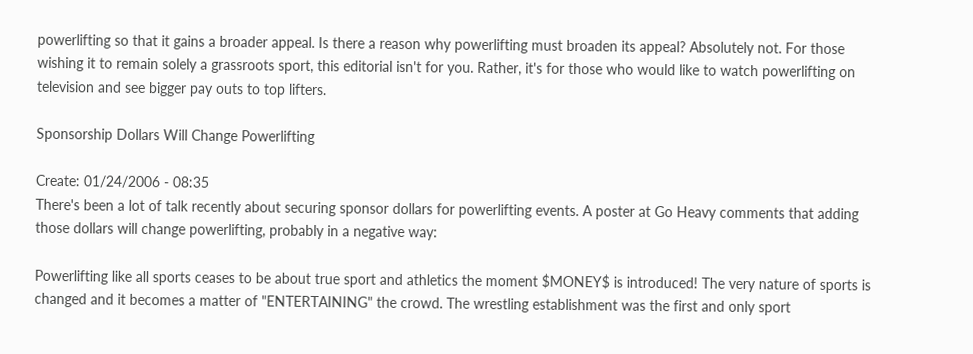powerlifting so that it gains a broader appeal. Is there a reason why powerlifting must broaden its appeal? Absolutely not. For those wishing it to remain solely a grassroots sport, this editorial isn't for you. Rather, it's for those who would like to watch powerlifting on television and see bigger pay outs to top lifters.

Sponsorship Dollars Will Change Powerlifting

Create: 01/24/2006 - 08:35
There's been a lot of talk recently about securing sponsor dollars for powerlifting events. A poster at Go Heavy comments that adding those dollars will change powerlifting, probably in a negative way:

Powerlifting like all sports ceases to be about true sport and athletics the moment $MONEY$ is introduced! The very nature of sports is changed and it becomes a matter of "ENTERTAINING" the crowd. The wrestling establishment was the first and only sport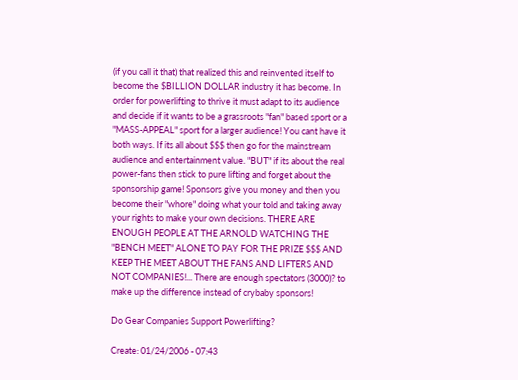(if you call it that) that realized this and reinvented itself to become the $BILLION DOLLAR industry it has become. In order for powerlifting to thrive it must adapt to its audience and decide if it wants to be a grassroots "fan" based sport or a "MASS-APPEAL" sport for a larger audience! You cant have it both ways. If its all about $$$ then go for the mainstream audience and entertainment value. "BUT" if its about the real power-fans then stick to pure lifting and forget about the sponsorship game! Sponsors give you money and then you become their "whore" doing what your told and taking away your rights to make your own decisions. THERE ARE ENOUGH PEOPLE AT THE ARNOLD WATCHING THE "BENCH MEET" ALONE TO PAY FOR THE PRIZE $$$ AND KEEP THE MEET ABOUT THE FANS AND LIFTERS AND NOT COMPANIES!... There are enough spectators (3000)? to make up the difference instead of crybaby sponsors!

Do Gear Companies Support Powerlifting?

Create: 01/24/2006 - 07:43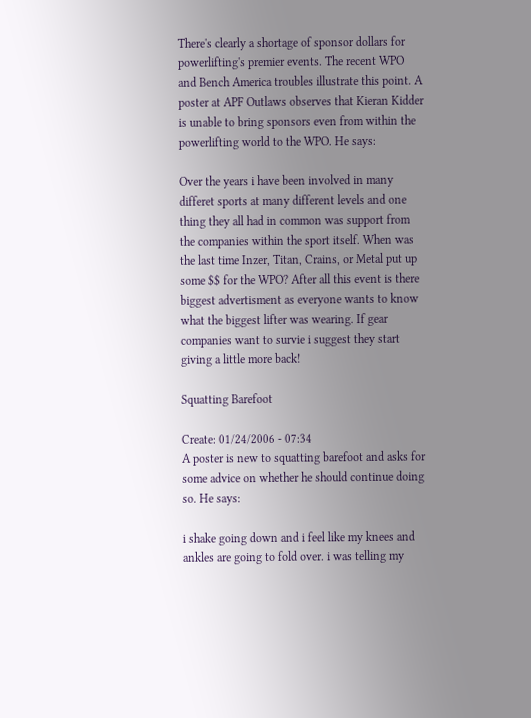There's clearly a shortage of sponsor dollars for powerlifting's premier events. The recent WPO and Bench America troubles illustrate this point. A poster at APF Outlaws observes that Kieran Kidder is unable to bring sponsors even from within the powerlifting world to the WPO. He says:

Over the years i have been involved in many differet sports at many different levels and one thing they all had in common was support from the companies within the sport itself. When was the last time Inzer, Titan, Crains, or Metal put up some $$ for the WPO? After all this event is there biggest advertisment as everyone wants to know what the biggest lifter was wearing. If gear companies want to survie i suggest they start giving a little more back!

Squatting Barefoot

Create: 01/24/2006 - 07:34
A poster is new to squatting barefoot and asks for some advice on whether he should continue doing so. He says:

i shake going down and i feel like my knees and ankles are going to fold over. i was telling my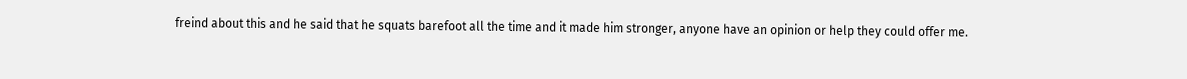freind about this and he said that he squats barefoot all the time and it made him stronger, anyone have an opinion or help they could offer me.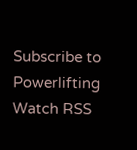Subscribe to Powerlifting Watch RSS